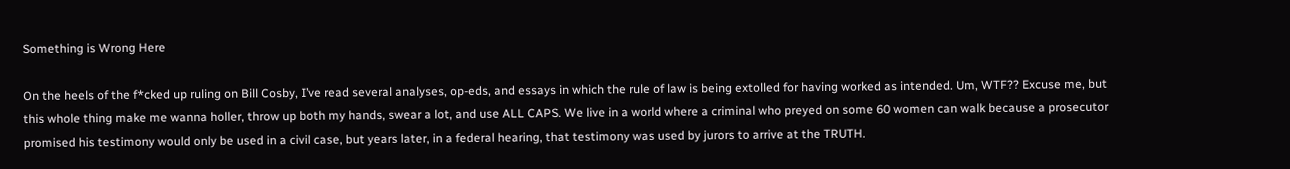Something is Wrong Here

On the heels of the f*cked up ruling on Bill Cosby, I’ve read several analyses, op-eds, and essays in which the rule of law is being extolled for having worked as intended. Um, WTF?? Excuse me, but this whole thing make me wanna holler, throw up both my hands, swear a lot, and use ALL CAPS. We live in a world where a criminal who preyed on some 60 women can walk because a prosecutor promised his testimony would only be used in a civil case, but years later, in a federal hearing, that testimony was used by jurors to arrive at the TRUTH.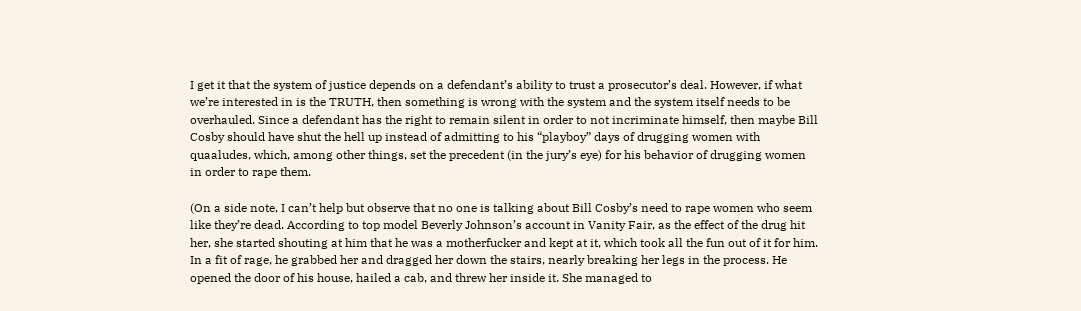I get it that the system of justice depends on a defendant’s ability to trust a prosecutor’s deal. However, if what we’re interested in is the TRUTH, then something is wrong with the system and the system itself needs to be overhauled. Since a defendant has the right to remain silent in order to not incriminate himself, then maybe Bill Cosby should have shut the hell up instead of admitting to his “playboy” days of drugging women with quaaludes, which, among other things, set the precedent (in the jury’s eye) for his behavior of drugging women in order to rape them.

(On a side note, I can’t help but observe that no one is talking about Bill Cosby’s need to rape women who seem like they’re dead. According to top model Beverly Johnson’s account in Vanity Fair, as the effect of the drug hit her, she started shouting at him that he was a motherfucker and kept at it, which took all the fun out of it for him. In a fit of rage, he grabbed her and dragged her down the stairs, nearly breaking her legs in the process. He opened the door of his house, hailed a cab, and threw her inside it. She managed to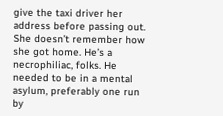give the taxi driver her address before passing out. She doesn’t remember how she got home. He’s a necrophiliac, folks. He needed to be in a mental asylum, preferably one run by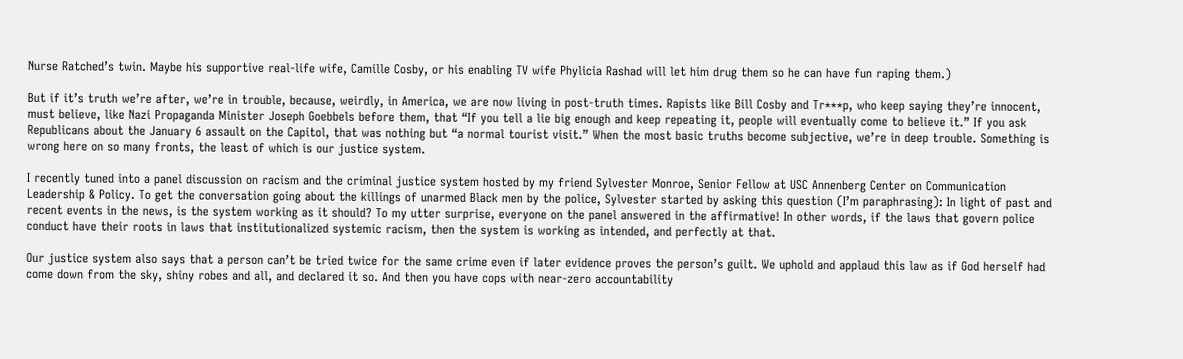Nurse Ratched’s twin. Maybe his supportive real-life wife, Camille Cosby, or his enabling TV wife Phylicia Rashad will let him drug them so he can have fun raping them.)

But if it’s truth we’re after, we’re in trouble, because, weirdly, in America, we are now living in post-truth times. Rapists like Bill Cosby and Tr***p, who keep saying they’re innocent, must believe, like Nazi Propaganda Minister Joseph Goebbels before them, that “If you tell a lie big enough and keep repeating it, people will eventually come to believe it.” If you ask Republicans about the January 6 assault on the Capitol, that was nothing but “a normal tourist visit.” When the most basic truths become subjective, we’re in deep trouble. Something is wrong here on so many fronts, the least of which is our justice system.

I recently tuned into a panel discussion on racism and the criminal justice system hosted by my friend Sylvester Monroe, Senior Fellow at USC Annenberg Center on Communication Leadership & Policy. To get the conversation going about the killings of unarmed Black men by the police, Sylvester started by asking this question (I’m paraphrasing): In light of past and recent events in the news, is the system working as it should? To my utter surprise, everyone on the panel answered in the affirmative! In other words, if the laws that govern police conduct have their roots in laws that institutionalized systemic racism, then the system is working as intended, and perfectly at that.

Our justice system also says that a person can’t be tried twice for the same crime even if later evidence proves the person’s guilt. We uphold and applaud this law as if God herself had come down from the sky, shiny robes and all, and declared it so. And then you have cops with near-zero accountability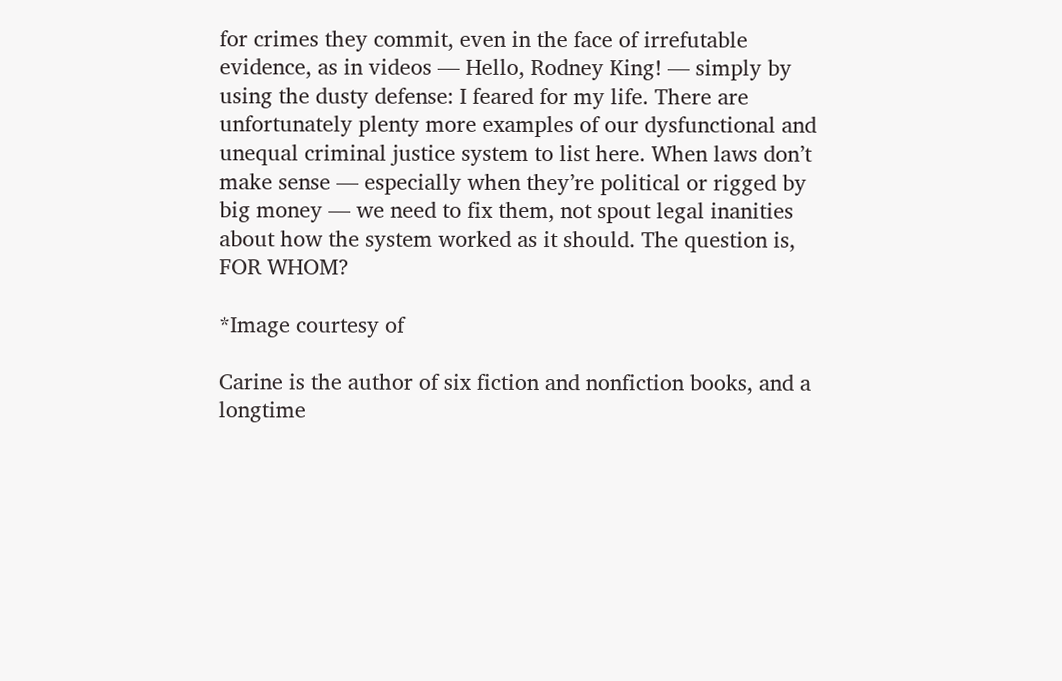for crimes they commit, even in the face of irrefutable evidence, as in videos — Hello, Rodney King! — simply by using the dusty defense: I feared for my life. There are unfortunately plenty more examples of our dysfunctional and unequal criminal justice system to list here. When laws don’t make sense — especially when they’re political or rigged by big money — we need to fix them, not spout legal inanities about how the system worked as it should. The question is, FOR WHOM?

*Image courtesy of

Carine is the author of six fiction and nonfiction books, and a longtime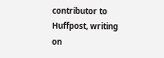contributor to Huffpost, writing on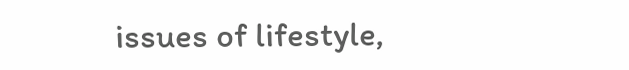issues of lifestyle,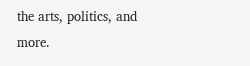the arts, politics, and more.